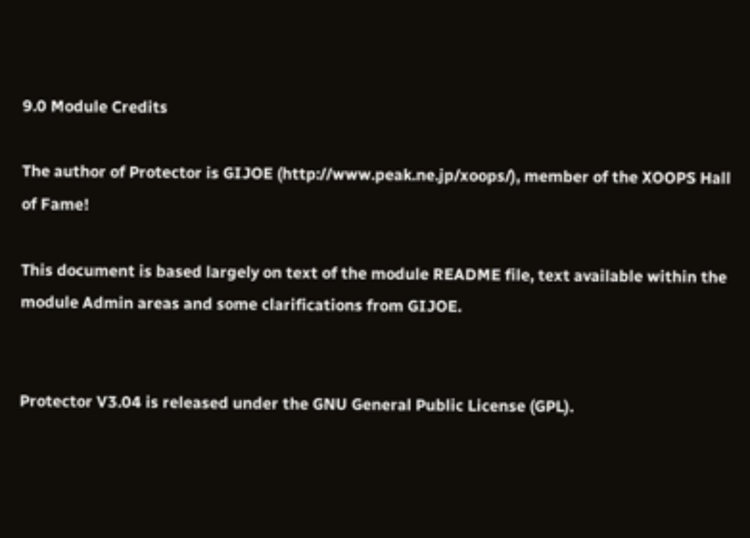9.0 Module Credits

The author of Protector is GIJOE (http://www.peak.ne.jp/xoops/), member of the XOOPS Hall of Fame!

This document is based largely on text of the module README file, text available within the module Admin areas and some clarifications from GIJOE.


Protector V3.04 is released under the GNU General Public License (GPL).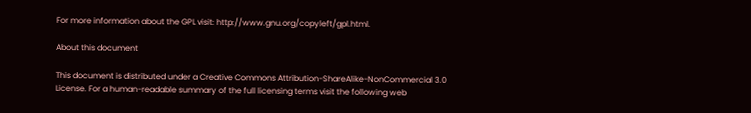For more information about the GPL visit: http://www.gnu.org/copyleft/gpl.html.

About this document

This document is distributed under a Creative Commons Attribution-ShareAlike-NonCommercial 3.0 License. For a human-readable summary of the full licensing terms visit the following web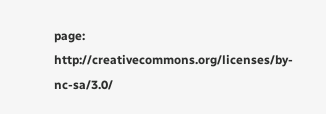page: http://creativecommons.org/licenses/by-nc-sa/3.0/